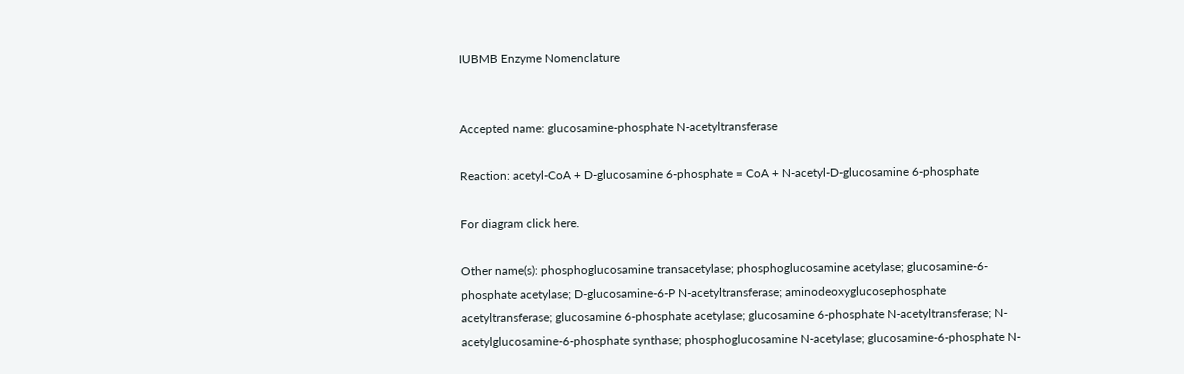IUBMB Enzyme Nomenclature


Accepted name: glucosamine-phosphate N-acetyltransferase

Reaction: acetyl-CoA + D-glucosamine 6-phosphate = CoA + N-acetyl-D-glucosamine 6-phosphate

For diagram click here.

Other name(s): phosphoglucosamine transacetylase; phosphoglucosamine acetylase; glucosamine-6-phosphate acetylase; D-glucosamine-6-P N-acetyltransferase; aminodeoxyglucosephosphate acetyltransferase; glucosamine 6-phosphate acetylase; glucosamine 6-phosphate N-acetyltransferase; N-acetylglucosamine-6-phosphate synthase; phosphoglucosamine N-acetylase; glucosamine-6-phosphate N-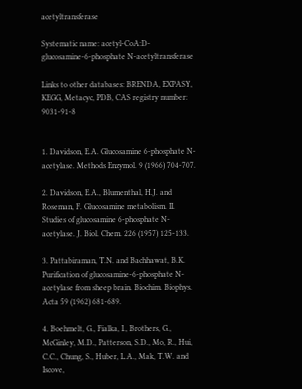acetyltransferase

Systematic name: acetyl-CoA:D-glucosamine-6-phosphate N-acetyltransferase

Links to other databases: BRENDA, EXPASY, KEGG, Metacyc, PDB, CAS registry number: 9031-91-8


1. Davidson, E.A. Glucosamine 6-phosphate N-acetylase. Methods Enzymol. 9 (1966) 704-707.

2. Davidson, E.A., Blumenthal, H.J. and Roseman, F. Glucosamine metabolism. II. Studies of glucosamine 6-phosphate N-acetylase. J. Biol. Chem. 226 (1957) 125-133.

3. Pattabiraman, T.N. and Bachhawat, B.K. Purification of glucosamine-6-phosphate N-acetylase from sheep brain. Biochim. Biophys. Acta 59 (1962) 681-689.

4. Boehmelt, G., Fialka, I., Brothers, G., McGinley, M.D., Patterson, S.D., Mo, R., Hui, C.C., Chung, S., Huber, L.A., Mak, T.W. and Iscove,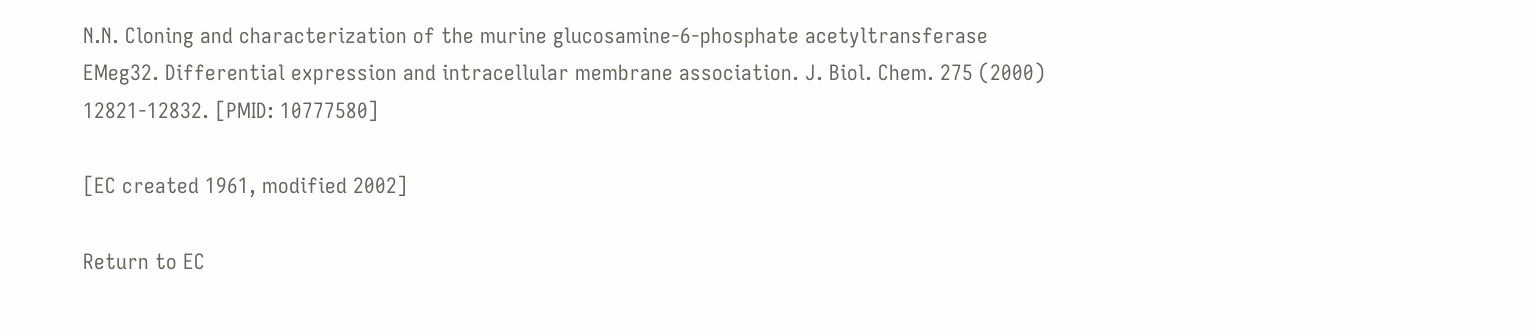N.N. Cloning and characterization of the murine glucosamine-6-phosphate acetyltransferase EMeg32. Differential expression and intracellular membrane association. J. Biol. Chem. 275 (2000) 12821-12832. [PMID: 10777580]

[EC created 1961, modified 2002]

Return to EC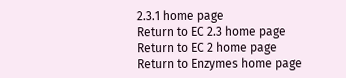2.3.1 home page
Return to EC 2.3 home page
Return to EC 2 home page
Return to Enzymes home page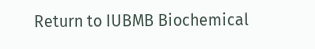Return to IUBMB Biochemical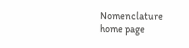Nomenclature home page